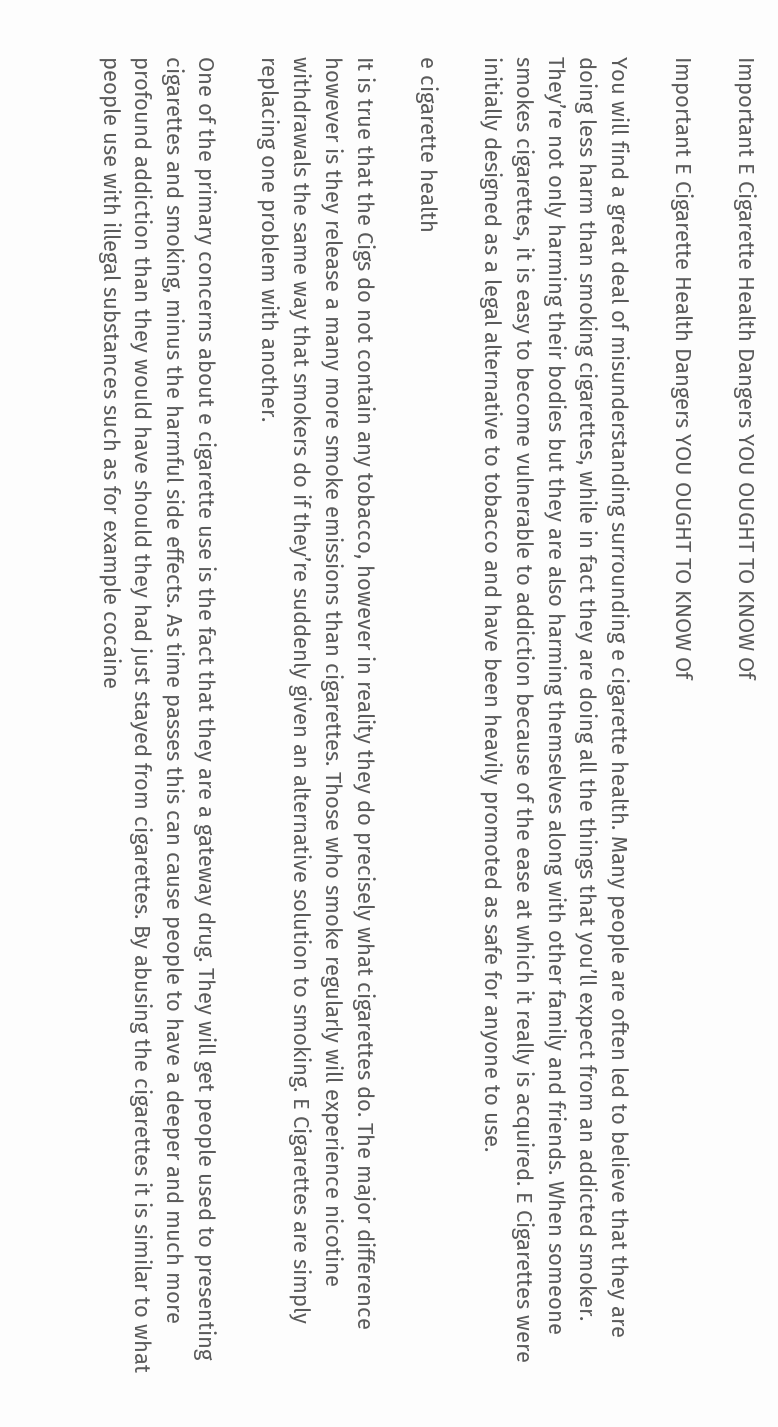Important E Cigarette Health Dangers YOU OUGHT TO KNOW Of

Important E Cigarette Health Dangers YOU OUGHT TO KNOW Of

You will find a great deal of misunderstanding surrounding e cigarette health. Many people are often led to believe that they are doing less harm than smoking cigarettes, while in fact they are doing all the things that you’ll expect from an addicted smoker. They’re not only harming their bodies but they are also harming themselves along with other family and friends. When someone smokes cigarettes, it is easy to become vulnerable to addiction because of the ease at which it really is acquired. E Cigarettes were initially designed as a legal alternative to tobacco and have been heavily promoted as safe for anyone to use.

e cigarette health

It is true that the Cigs do not contain any tobacco, however in reality they do precisely what cigarettes do. The major difference however is they release a many more smoke emissions than cigarettes. Those who smoke regularly will experience nicotine withdrawals the same way that smokers do if they’re suddenly given an alternative solution to smoking. E Cigarettes are simply replacing one problem with another.

One of the primary concerns about e cigarette use is the fact that they are a gateway drug. They will get people used to presenting cigarettes and smoking, minus the harmful side effects. As time passes this can cause people to have a deeper and much more profound addiction than they would have should they had just stayed from cigarettes. By abusing the cigarettes it is similar to what people use with illegal substances such as for example cocaine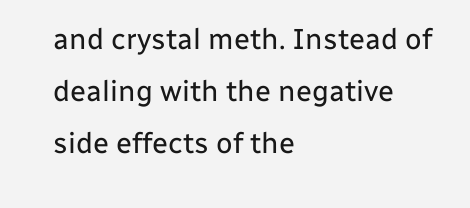and crystal meth. Instead of dealing with the negative side effects of the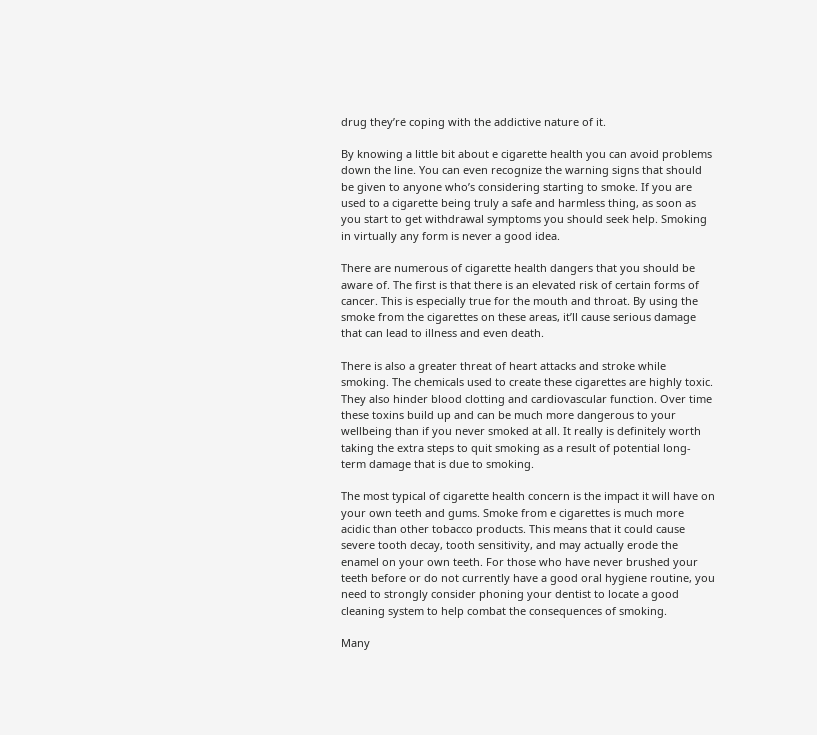drug they’re coping with the addictive nature of it.

By knowing a little bit about e cigarette health you can avoid problems down the line. You can even recognize the warning signs that should be given to anyone who’s considering starting to smoke. If you are used to a cigarette being truly a safe and harmless thing, as soon as you start to get withdrawal symptoms you should seek help. Smoking in virtually any form is never a good idea.

There are numerous of cigarette health dangers that you should be aware of. The first is that there is an elevated risk of certain forms of cancer. This is especially true for the mouth and throat. By using the smoke from the cigarettes on these areas, it’ll cause serious damage that can lead to illness and even death.

There is also a greater threat of heart attacks and stroke while smoking. The chemicals used to create these cigarettes are highly toxic. They also hinder blood clotting and cardiovascular function. Over time these toxins build up and can be much more dangerous to your wellbeing than if you never smoked at all. It really is definitely worth taking the extra steps to quit smoking as a result of potential long-term damage that is due to smoking.

The most typical of cigarette health concern is the impact it will have on your own teeth and gums. Smoke from e cigarettes is much more acidic than other tobacco products. This means that it could cause severe tooth decay, tooth sensitivity, and may actually erode the enamel on your own teeth. For those who have never brushed your teeth before or do not currently have a good oral hygiene routine, you need to strongly consider phoning your dentist to locate a good cleaning system to help combat the consequences of smoking.

Many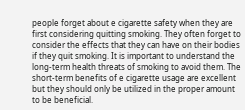people forget about e cigarette safety when they are first considering quitting smoking. They often forget to consider the effects that they can have on their bodies if they quit smoking. It is important to understand the long-term health threats of smoking to avoid them. The short-term benefits of e cigarette usage are excellent but they should only be utilized in the proper amount to be beneficial.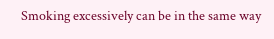Smoking excessively can be in the same way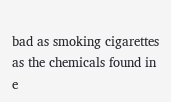bad as smoking cigarettes as the chemicals found in e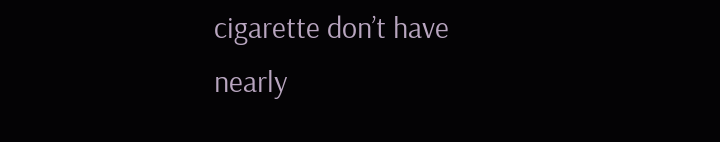cigarette don’t have nearly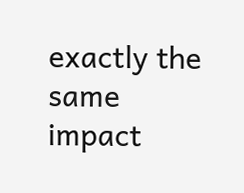exactly the same impact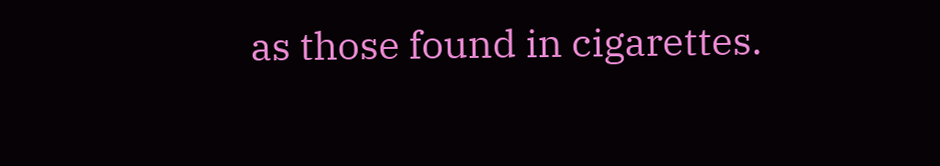as those found in cigarettes.